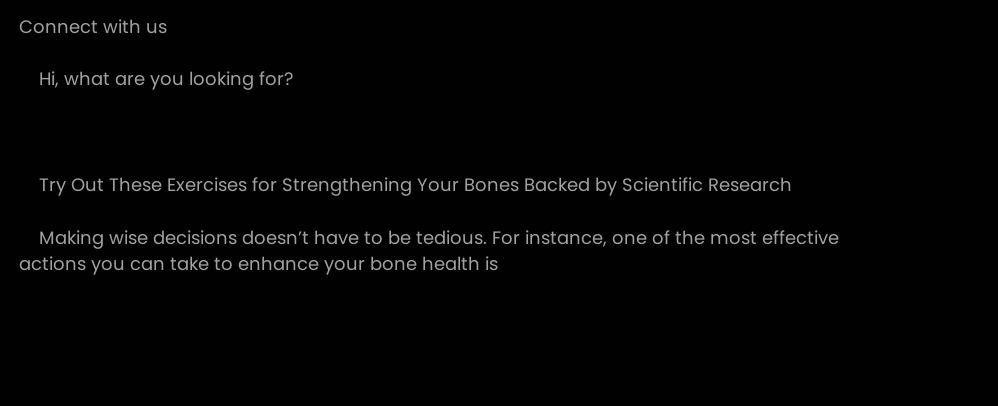Connect with us

    Hi, what are you looking for?



    Try Out These Exercises for Strengthening Your Bones Backed by Scientific Research

    Making wise decisions doesn’t have to be tedious. For instance, one of the most effective actions you can take to enhance your bone health is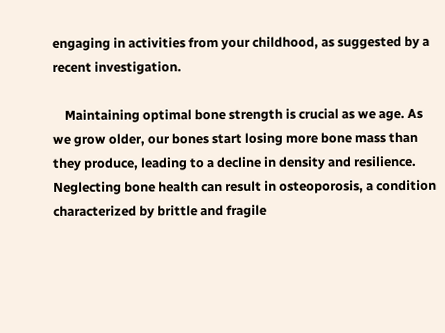engaging in activities from your childhood, as suggested by a recent investigation.

    Maintaining optimal bone strength is crucial as we age. As we grow older, our bones start losing more bone mass than they produce, leading to a decline in density and resilience. Neglecting bone health can result in osteoporosis, a condition characterized by brittle and fragile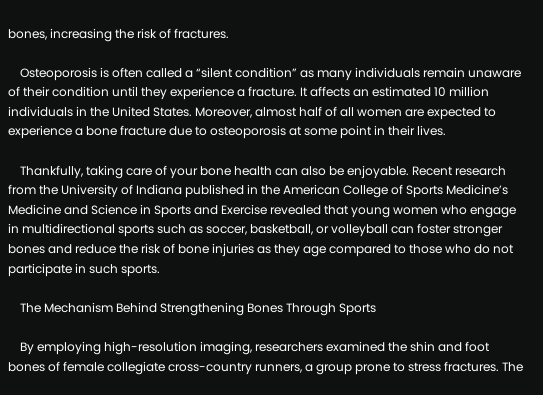bones, increasing the risk of fractures.

    Osteoporosis is often called a “silent condition” as many individuals remain unaware of their condition until they experience a fracture. It affects an estimated 10 million individuals in the United States. Moreover, almost half of all women are expected to experience a bone fracture due to osteoporosis at some point in their lives.

    Thankfully, taking care of your bone health can also be enjoyable. Recent research from the University of Indiana published in the American College of Sports Medicine’s Medicine and Science in Sports and Exercise revealed that young women who engage in multidirectional sports such as soccer, basketball, or volleyball can foster stronger bones and reduce the risk of bone injuries as they age compared to those who do not participate in such sports.

    The Mechanism Behind Strengthening Bones Through Sports

    By employing high-resolution imaging, researchers examined the shin and foot bones of female collegiate cross-country runners, a group prone to stress fractures. The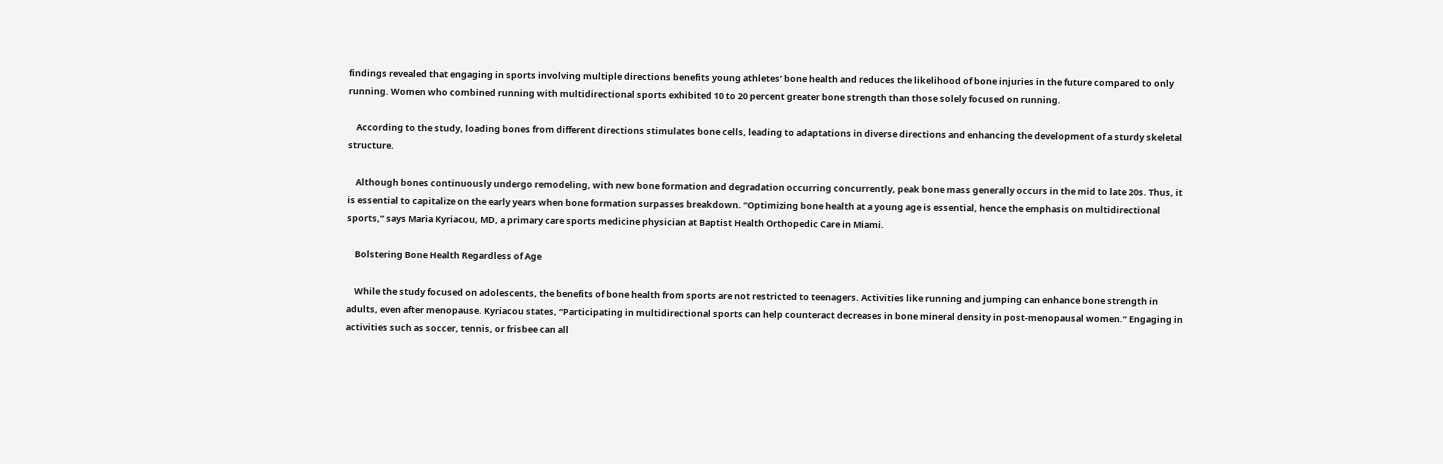findings revealed that engaging in sports involving multiple directions benefits young athletes’ bone health and reduces the likelihood of bone injuries in the future compared to only running. Women who combined running with multidirectional sports exhibited 10 to 20 percent greater bone strength than those solely focused on running.

    According to the study, loading bones from different directions stimulates bone cells, leading to adaptations in diverse directions and enhancing the development of a sturdy skeletal structure.

    Although bones continuously undergo remodeling, with new bone formation and degradation occurring concurrently, peak bone mass generally occurs in the mid to late 20s. Thus, it is essential to capitalize on the early years when bone formation surpasses breakdown. “Optimizing bone health at a young age is essential, hence the emphasis on multidirectional sports,” says Maria Kyriacou, MD, a primary care sports medicine physician at Baptist Health Orthopedic Care in Miami.

    Bolstering Bone Health Regardless of Age

    While the study focused on adolescents, the benefits of bone health from sports are not restricted to teenagers. Activities like running and jumping can enhance bone strength in adults, even after menopause. Kyriacou states, “Participating in multidirectional sports can help counteract decreases in bone mineral density in post-menopausal women.” Engaging in activities such as soccer, tennis, or frisbee can all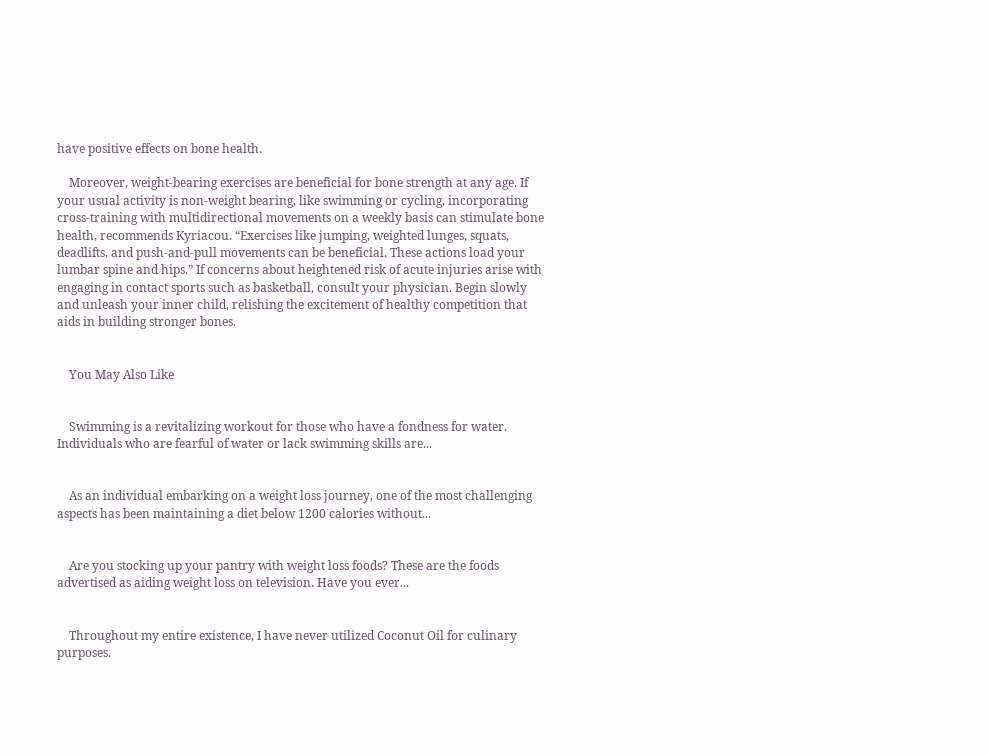have positive effects on bone health.

    Moreover, weight-bearing exercises are beneficial for bone strength at any age. If your usual activity is non-weight bearing, like swimming or cycling, incorporating cross-training with multidirectional movements on a weekly basis can stimulate bone health, recommends Kyriacou. “Exercises like jumping, weighted lunges, squats, deadlifts, and push-and-pull movements can be beneficial. These actions load your lumbar spine and hips.” If concerns about heightened risk of acute injuries arise with engaging in contact sports such as basketball, consult your physician. Begin slowly and unleash your inner child, relishing the excitement of healthy competition that aids in building stronger bones.


    You May Also Like


    Swimming is a revitalizing workout for those who have a fondness for water. Individuals who are fearful of water or lack swimming skills are...


    As an individual embarking on a weight loss journey, one of the most challenging aspects has been maintaining a diet below 1200 calories without...


    Are you stocking up your pantry with weight loss foods? These are the foods advertised as aiding weight loss on television. Have you ever...


    Throughout my entire existence, I have never utilized Coconut Oil for culinary purposes.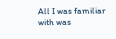All I was familiar with was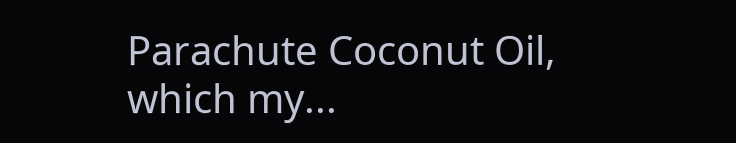Parachute Coconut Oil, which my...